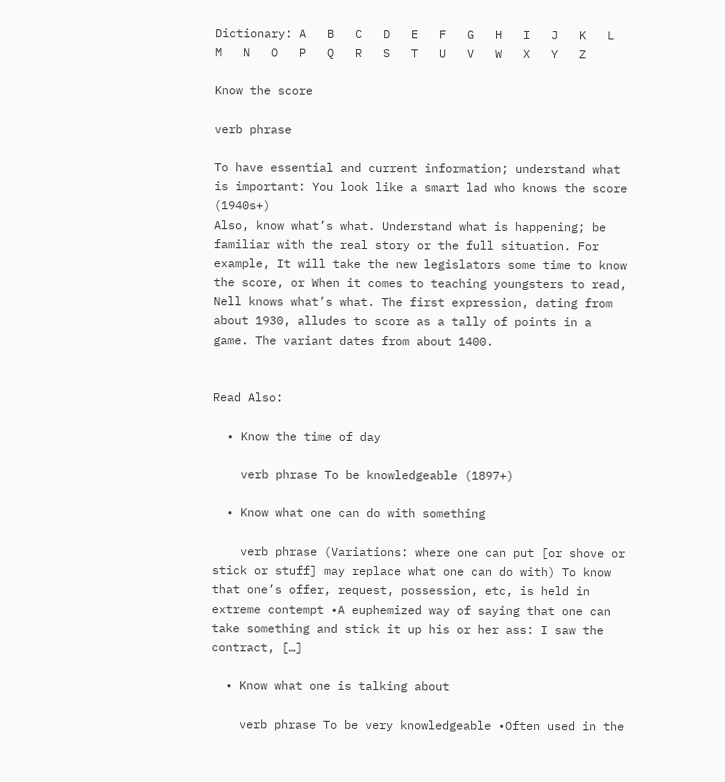Dictionary: A   B   C   D   E   F   G   H   I   J   K   L   M   N   O   P   Q   R   S   T   U   V   W   X   Y   Z

Know the score

verb phrase

To have essential and current information; understand what is important: You look like a smart lad who knows the score (1940s+)
Also, know what’s what. Understand what is happening; be familiar with the real story or the full situation. For example, It will take the new legislators some time to know the score, or When it comes to teaching youngsters to read, Nell knows what’s what. The first expression, dating from about 1930, alludes to score as a tally of points in a game. The variant dates from about 1400.


Read Also:

  • Know the time of day

    verb phrase To be knowledgeable (1897+)

  • Know what one can do with something

    verb phrase (Variations: where one can put [or shove or stick or stuff] may replace what one can do with) To know that one’s offer, request, possession, etc, is held in extreme contempt •A euphemized way of saying that one can take something and stick it up his or her ass: I saw the contract, […]

  • Know what one is talking about

    verb phrase To be very knowledgeable •Often used in the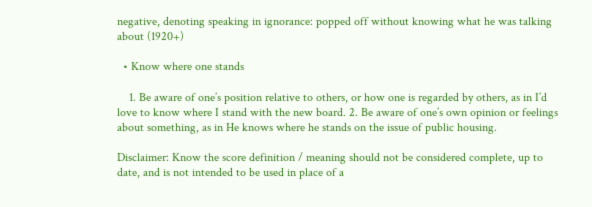negative, denoting speaking in ignorance: popped off without knowing what he was talking about (1920+)

  • Know where one stands

    1. Be aware of one’s position relative to others, or how one is regarded by others, as in I’d love to know where I stand with the new board. 2. Be aware of one’s own opinion or feelings about something, as in He knows where he stands on the issue of public housing.

Disclaimer: Know the score definition / meaning should not be considered complete, up to date, and is not intended to be used in place of a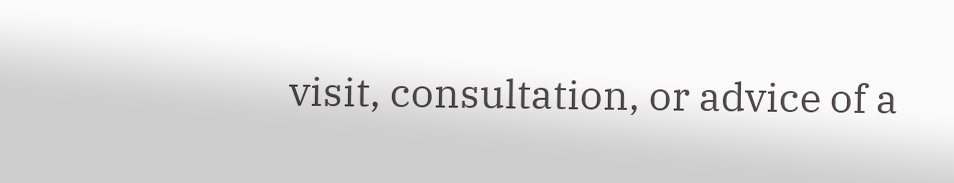visit, consultation, or advice of a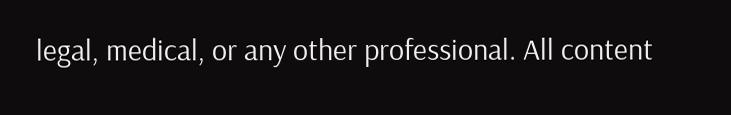legal, medical, or any other professional. All content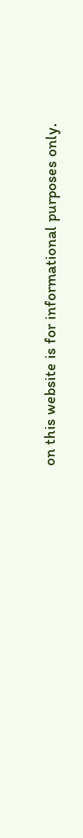on this website is for informational purposes only.